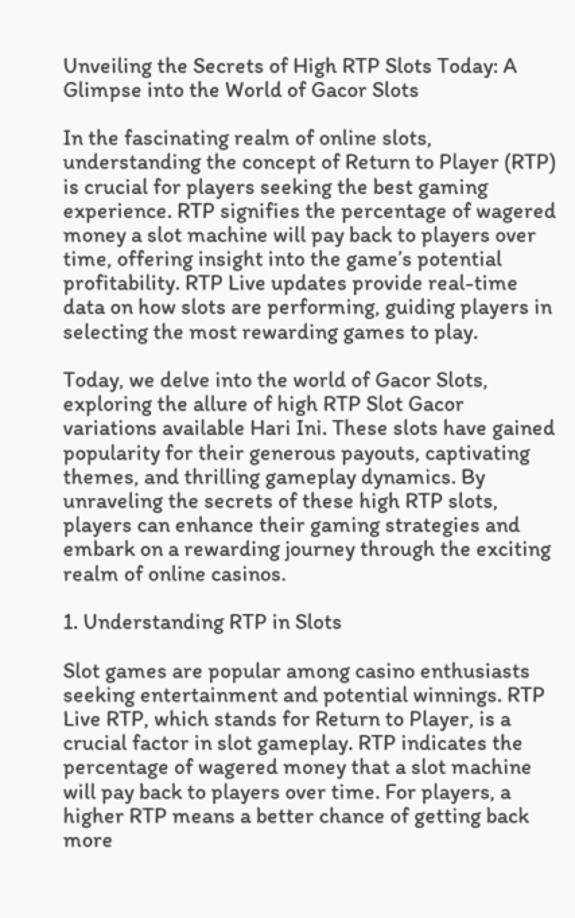Unveiling the Secrets of High RTP Slots Today: A Glimpse into the World of Gacor Slots

In the fascinating realm of online slots, understanding the concept of Return to Player (RTP) is crucial for players seeking the best gaming experience. RTP signifies the percentage of wagered money a slot machine will pay back to players over time, offering insight into the game’s potential profitability. RTP Live updates provide real-time data on how slots are performing, guiding players in selecting the most rewarding games to play.

Today, we delve into the world of Gacor Slots, exploring the allure of high RTP Slot Gacor variations available Hari Ini. These slots have gained popularity for their generous payouts, captivating themes, and thrilling gameplay dynamics. By unraveling the secrets of these high RTP slots, players can enhance their gaming strategies and embark on a rewarding journey through the exciting realm of online casinos.

1. Understanding RTP in Slots

Slot games are popular among casino enthusiasts seeking entertainment and potential winnings. RTP Live RTP, which stands for Return to Player, is a crucial factor in slot gameplay. RTP indicates the percentage of wagered money that a slot machine will pay back to players over time. For players, a higher RTP means a better chance of getting back more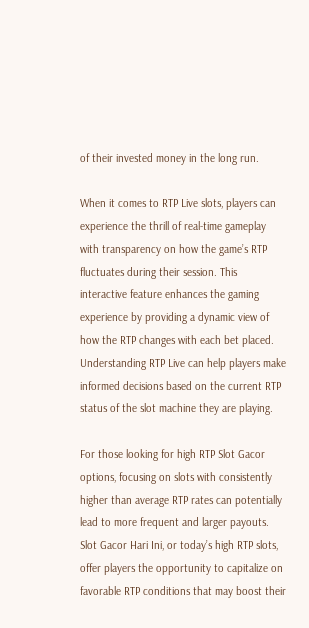of their invested money in the long run.

When it comes to RTP Live slots, players can experience the thrill of real-time gameplay with transparency on how the game’s RTP fluctuates during their session. This interactive feature enhances the gaming experience by providing a dynamic view of how the RTP changes with each bet placed. Understanding RTP Live can help players make informed decisions based on the current RTP status of the slot machine they are playing.

For those looking for high RTP Slot Gacor options, focusing on slots with consistently higher than average RTP rates can potentially lead to more frequent and larger payouts. Slot Gacor Hari Ini, or today’s high RTP slots, offer players the opportunity to capitalize on favorable RTP conditions that may boost their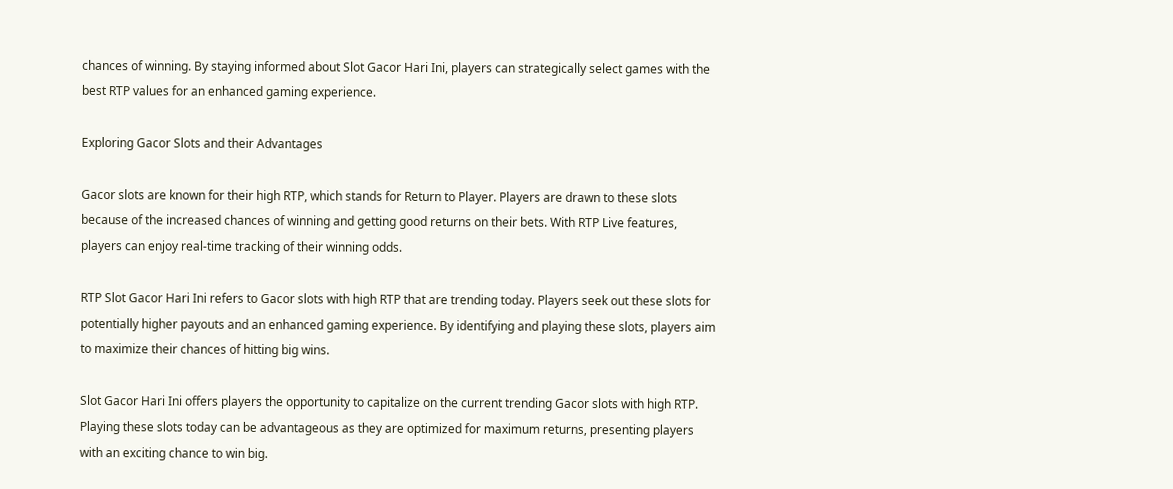chances of winning. By staying informed about Slot Gacor Hari Ini, players can strategically select games with the best RTP values for an enhanced gaming experience.

Exploring Gacor Slots and their Advantages

Gacor slots are known for their high RTP, which stands for Return to Player. Players are drawn to these slots because of the increased chances of winning and getting good returns on their bets. With RTP Live features, players can enjoy real-time tracking of their winning odds.

RTP Slot Gacor Hari Ini refers to Gacor slots with high RTP that are trending today. Players seek out these slots for potentially higher payouts and an enhanced gaming experience. By identifying and playing these slots, players aim to maximize their chances of hitting big wins.

Slot Gacor Hari Ini offers players the opportunity to capitalize on the current trending Gacor slots with high RTP. Playing these slots today can be advantageous as they are optimized for maximum returns, presenting players with an exciting chance to win big.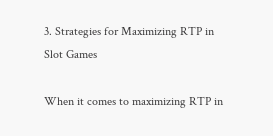3. Strategies for Maximizing RTP in Slot Games

When it comes to maximizing RTP in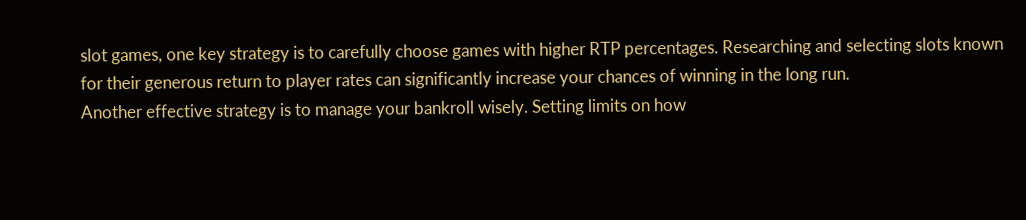slot games, one key strategy is to carefully choose games with higher RTP percentages. Researching and selecting slots known for their generous return to player rates can significantly increase your chances of winning in the long run.
Another effective strategy is to manage your bankroll wisely. Setting limits on how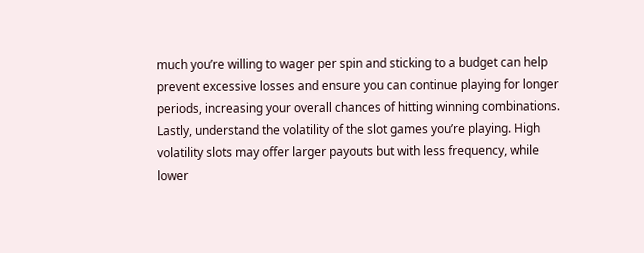much you’re willing to wager per spin and sticking to a budget can help prevent excessive losses and ensure you can continue playing for longer periods, increasing your overall chances of hitting winning combinations.
Lastly, understand the volatility of the slot games you’re playing. High volatility slots may offer larger payouts but with less frequency, while lower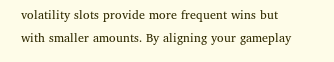volatility slots provide more frequent wins but with smaller amounts. By aligning your gameplay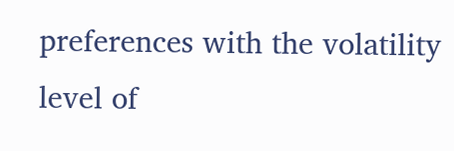preferences with the volatility level of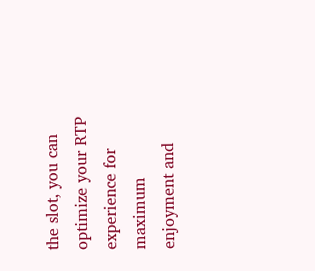the slot, you can optimize your RTP experience for maximum enjoyment and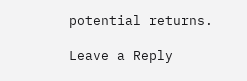potential returns.

Leave a Reply